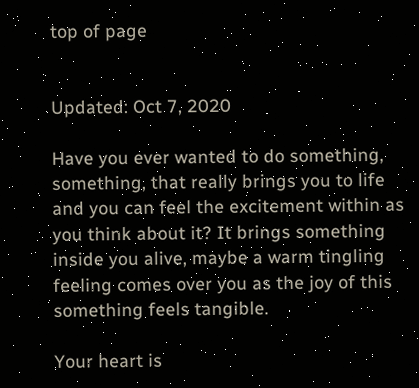top of page


Updated: Oct 7, 2020

Have you ever wanted to do something, something, that really brings you to life and you can feel the excitement within as you think about it? It brings something inside you alive, maybe a warm tingling feeling comes over you as the joy of this something feels tangible.

Your heart is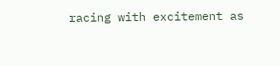racing with excitement as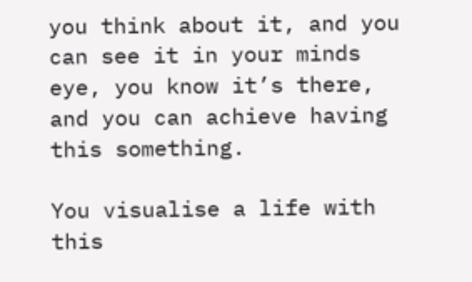you think about it, and you can see it in your minds eye, you know it’s there, and you can achieve having this something.

You visualise a life with this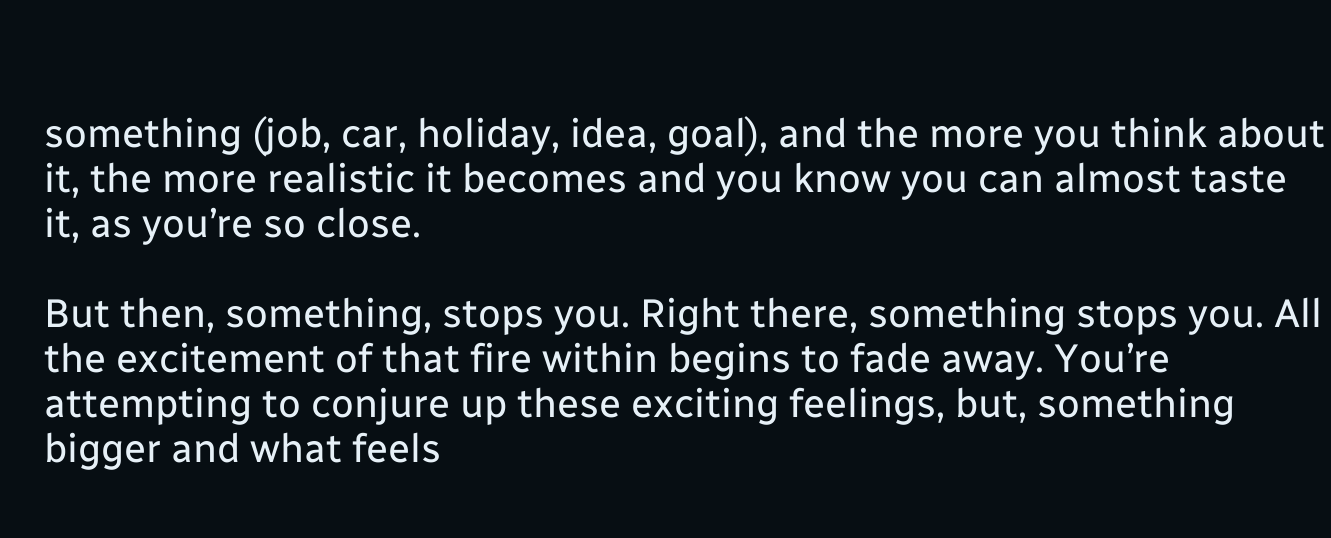something (job, car, holiday, idea, goal), and the more you think about it, the more realistic it becomes and you know you can almost taste it, as you’re so close.

But then, something, stops you. Right there, something stops you. All the excitement of that fire within begins to fade away. You’re attempting to conjure up these exciting feelings, but, something bigger and what feels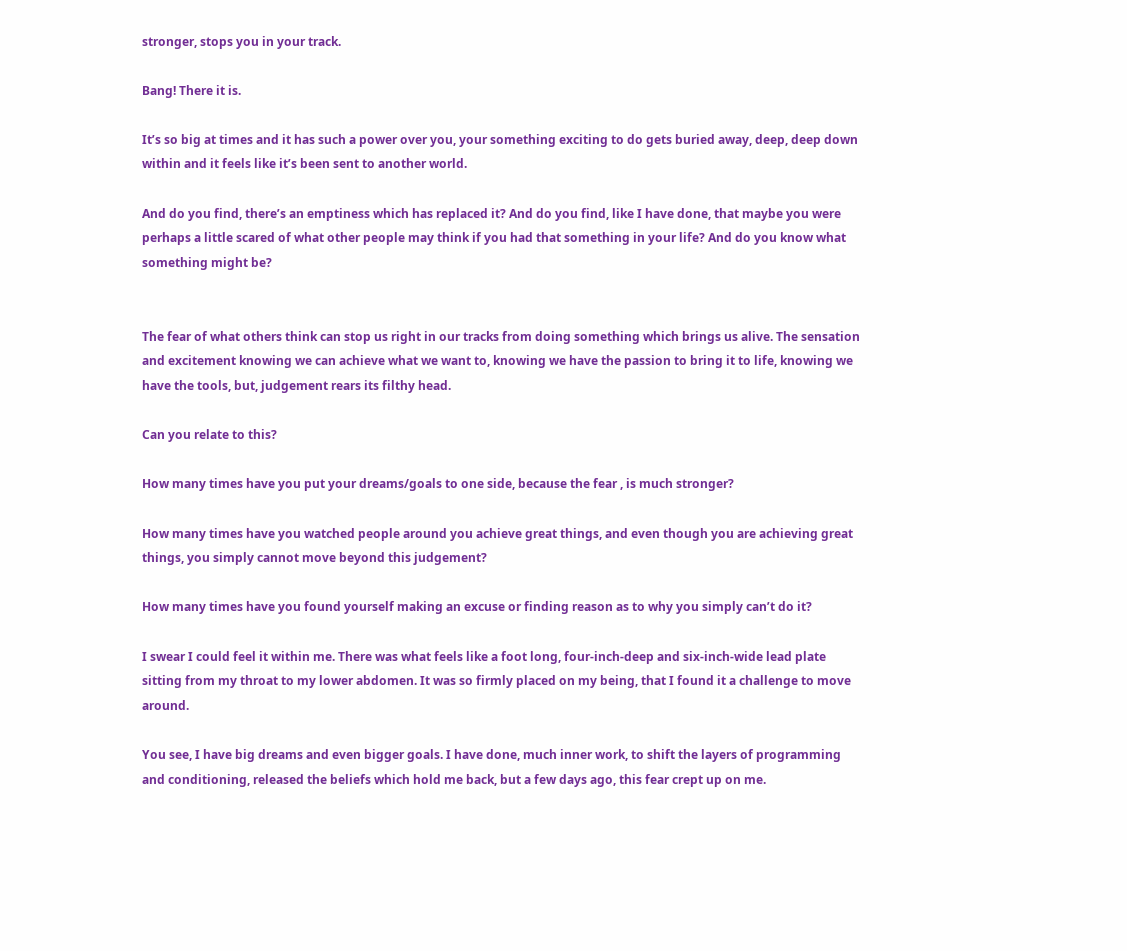stronger, stops you in your track.

Bang! There it is.

It’s so big at times and it has such a power over you, your something exciting to do gets buried away, deep, deep down within and it feels like it’s been sent to another world.

And do you find, there’s an emptiness which has replaced it? And do you find, like I have done, that maybe you were perhaps a little scared of what other people may think if you had that something in your life? And do you know what something might be?


The fear of what others think can stop us right in our tracks from doing something which brings us alive. The sensation and excitement knowing we can achieve what we want to, knowing we have the passion to bring it to life, knowing we have the tools, but, judgement rears its filthy head.

Can you relate to this?

How many times have you put your dreams/goals to one side, because the fear , is much stronger?

How many times have you watched people around you achieve great things, and even though you are achieving great things, you simply cannot move beyond this judgement?

How many times have you found yourself making an excuse or finding reason as to why you simply can’t do it?

I swear I could feel it within me. There was what feels like a foot long, four-inch-deep and six-inch-wide lead plate sitting from my throat to my lower abdomen. It was so firmly placed on my being, that I found it a challenge to move around.

You see, I have big dreams and even bigger goals. I have done, much inner work, to shift the layers of programming and conditioning, released the beliefs which hold me back, but a few days ago, this fear crept up on me.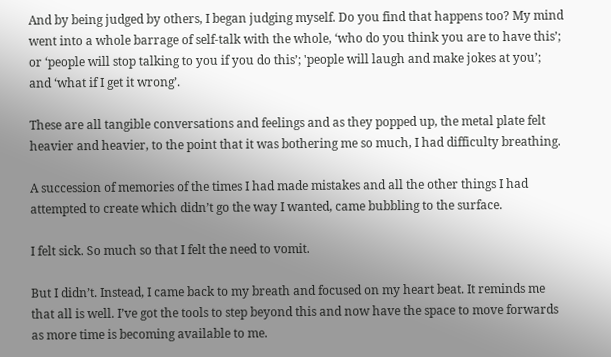And by being judged by others, I began judging myself. Do you find that happens too? My mind went into a whole barrage of self-talk with the whole, ‘who do you think you are to have this’; or ‘people will stop talking to you if you do this’; 'people will laugh and make jokes at you’; and ‘what if I get it wrong’.

These are all tangible conversations and feelings and as they popped up, the metal plate felt heavier and heavier, to the point that it was bothering me so much, I had difficulty breathing.

A succession of memories of the times I had made mistakes and all the other things I had attempted to create which didn’t go the way I wanted, came bubbling to the surface.

I felt sick. So much so that I felt the need to vomit.

But I didn’t. Instead, I came back to my breath and focused on my heart beat. It reminds me that all is well. I’ve got the tools to step beyond this and now have the space to move forwards as more time is becoming available to me.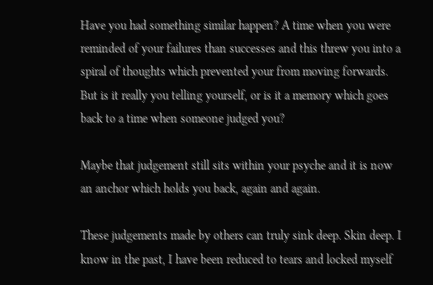Have you had something similar happen? A time when you were reminded of your failures than successes and this threw you into a spiral of thoughts which prevented your from moving forwards. But is it really you telling yourself, or is it a memory which goes back to a time when someone judged you?

Maybe that judgement still sits within your psyche and it is now an anchor which holds you back, again and again.

These judgements made by others can truly sink deep. Skin deep. I know in the past, I have been reduced to tears and locked myself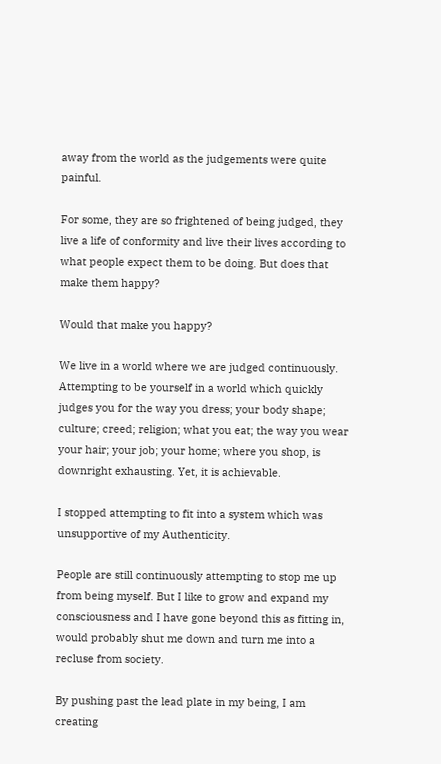away from the world as the judgements were quite painful.

For some, they are so frightened of being judged, they live a life of conformity and live their lives according to what people expect them to be doing. But does that make them happy?

Would that make you happy?

We live in a world where we are judged continuously. Attempting to be yourself in a world which quickly judges you for the way you dress; your body shape; culture; creed; religion; what you eat; the way you wear your hair; your job; your home; where you shop, is downright exhausting. Yet, it is achievable.

I stopped attempting to fit into a system which was unsupportive of my Authenticity.

People are still continuously attempting to stop me up from being myself. But I like to grow and expand my consciousness and I have gone beyond this as fitting in, would probably shut me down and turn me into a recluse from society.

By pushing past the lead plate in my being, I am creating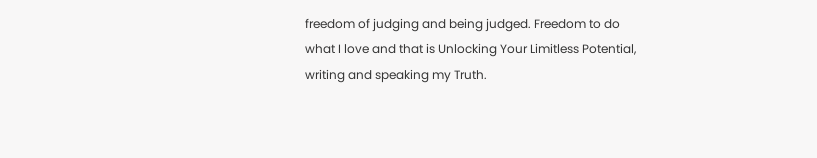freedom of judging and being judged. Freedom to do what I love and that is Unlocking Your Limitless Potential, writing and speaking my Truth.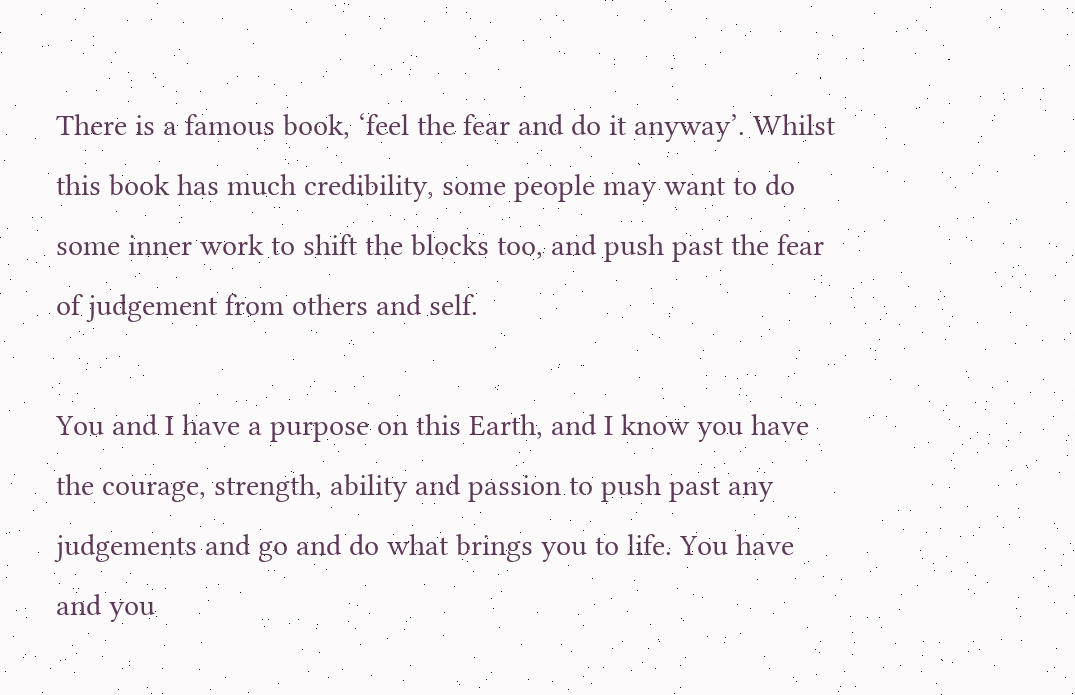There is a famous book, ‘feel the fear and do it anyway’. Whilst this book has much credibility, some people may want to do some inner work to shift the blocks too, and push past the fear of judgement from others and self.

You and I have a purpose on this Earth, and I know you have the courage, strength, ability and passion to push past any judgements and go and do what brings you to life. You have and you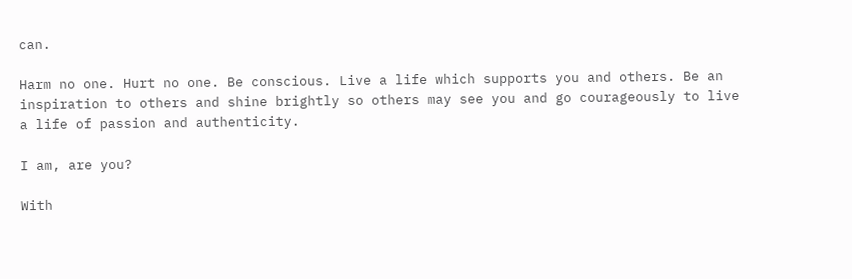can.

Harm no one. Hurt no one. Be conscious. Live a life which supports you and others. Be an inspiration to others and shine brightly so others may see you and go courageously to live a life of passion and authenticity.

I am, are you?

With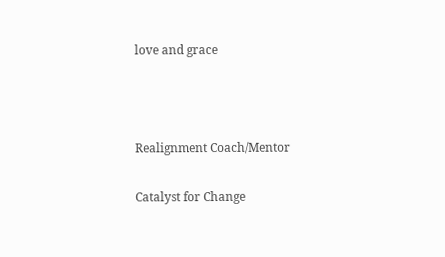love and grace



Realignment Coach/Mentor

Catalyst for Change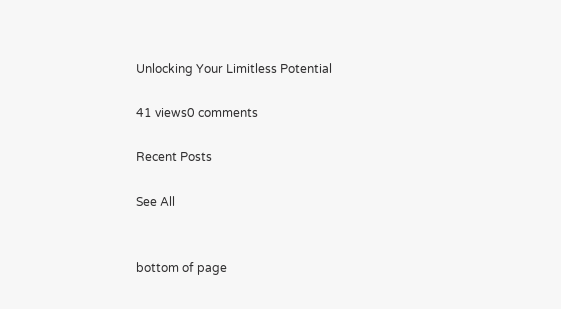Unlocking Your Limitless Potential

41 views0 comments

Recent Posts

See All


bottom of page